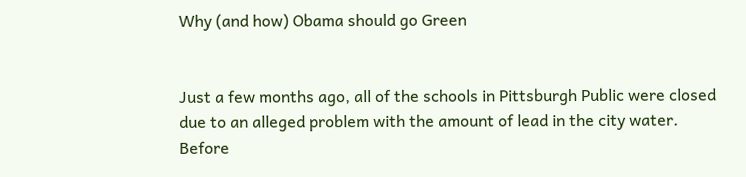Why (and how) Obama should go Green


Just a few months ago, all of the schools in Pittsburgh Public were closed due to an alleged problem with the amount of lead in the city water. Before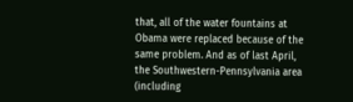that, all of the water fountains at Obama were replaced because of the same problem. And as of last April, the Southwestern-Pennsylvania area (including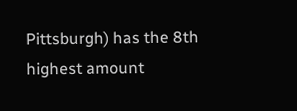Pittsburgh) has the 8th highest amount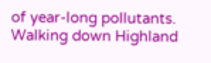of year-long pollutants. Walking down Highland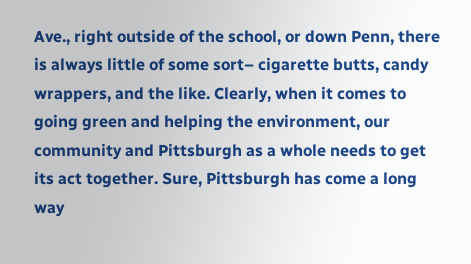Ave., right outside of the school, or down Penn, there is always little of some sort– cigarette butts, candy wrappers, and the like. Clearly, when it comes to going green and helping the environment, our community and Pittsburgh as a whole needs to get its act together. Sure, Pittsburgh has come a long way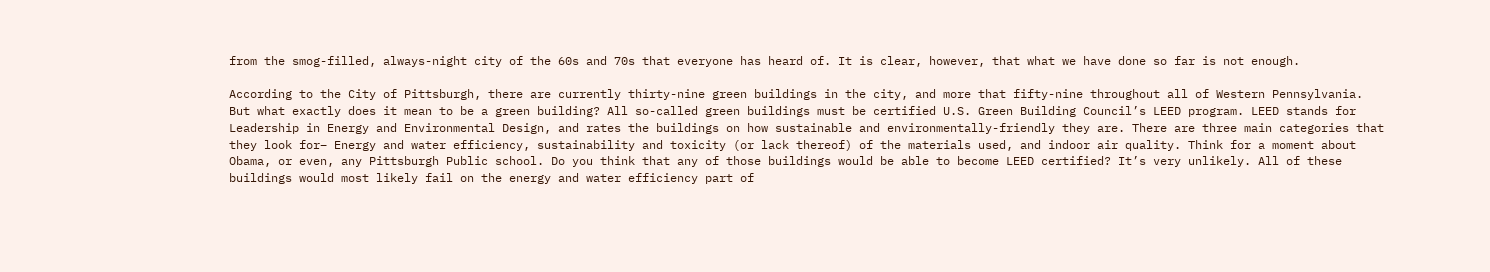from the smog-filled, always-night city of the 60s and 70s that everyone has heard of. It is clear, however, that what we have done so far is not enough.

According to the City of Pittsburgh, there are currently thirty-nine green buildings in the city, and more that fifty-nine throughout all of Western Pennsylvania. But what exactly does it mean to be a green building? All so-called green buildings must be certified U.S. Green Building Council’s LEED program. LEED stands for Leadership in Energy and Environmental Design, and rates the buildings on how sustainable and environmentally-friendly they are. There are three main categories that they look for– Energy and water efficiency, sustainability and toxicity (or lack thereof) of the materials used, and indoor air quality. Think for a moment about Obama, or even, any Pittsburgh Public school. Do you think that any of those buildings would be able to become LEED certified? It’s very unlikely. All of these buildings would most likely fail on the energy and water efficiency part of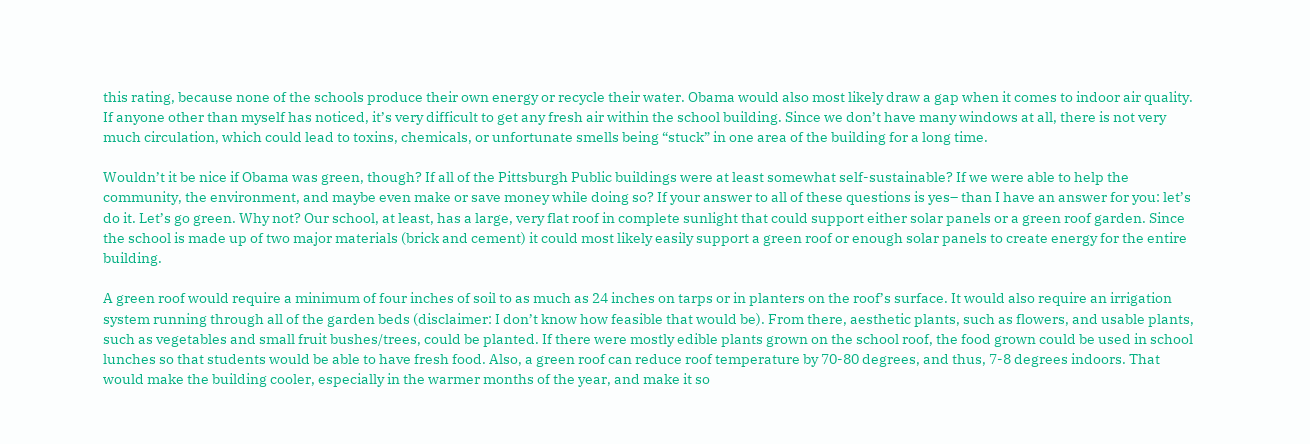this rating, because none of the schools produce their own energy or recycle their water. Obama would also most likely draw a gap when it comes to indoor air quality. If anyone other than myself has noticed, it’s very difficult to get any fresh air within the school building. Since we don’t have many windows at all, there is not very much circulation, which could lead to toxins, chemicals, or unfortunate smells being “stuck” in one area of the building for a long time.

Wouldn’t it be nice if Obama was green, though? If all of the Pittsburgh Public buildings were at least somewhat self-sustainable? If we were able to help the community, the environment, and maybe even make or save money while doing so? If your answer to all of these questions is yes– than I have an answer for you: let’s do it. Let’s go green. Why not? Our school, at least, has a large, very flat roof in complete sunlight that could support either solar panels or a green roof garden. Since the school is made up of two major materials (brick and cement) it could most likely easily support a green roof or enough solar panels to create energy for the entire building.

A green roof would require a minimum of four inches of soil to as much as 24 inches on tarps or in planters on the roof’s surface. It would also require an irrigation system running through all of the garden beds (disclaimer: I don’t know how feasible that would be). From there, aesthetic plants, such as flowers, and usable plants, such as vegetables and small fruit bushes/trees, could be planted. If there were mostly edible plants grown on the school roof, the food grown could be used in school lunches so that students would be able to have fresh food. Also, a green roof can reduce roof temperature by 70-80 degrees, and thus, 7-8 degrees indoors. That would make the building cooler, especially in the warmer months of the year, and make it so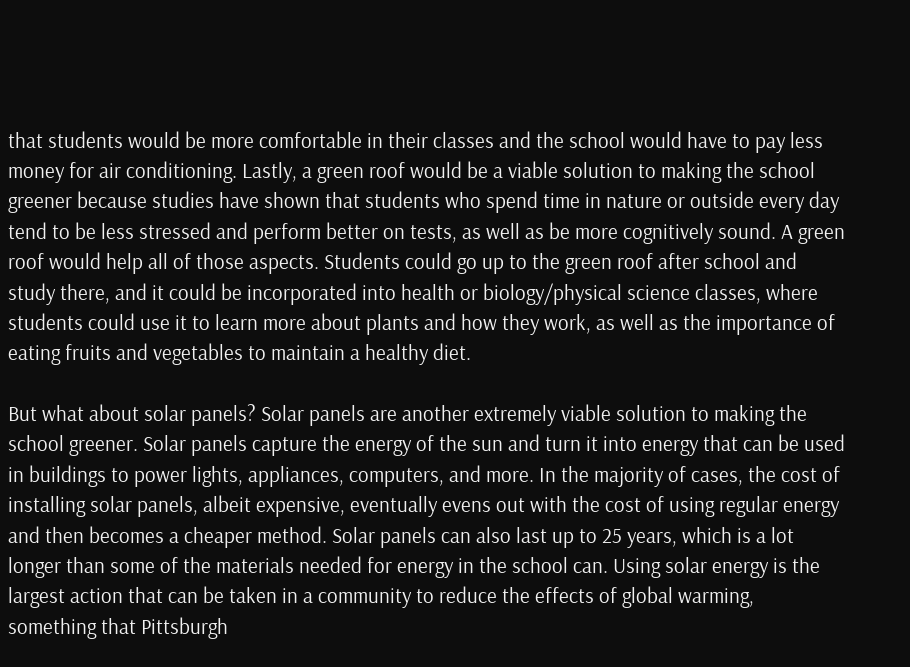that students would be more comfortable in their classes and the school would have to pay less money for air conditioning. Lastly, a green roof would be a viable solution to making the school greener because studies have shown that students who spend time in nature or outside every day tend to be less stressed and perform better on tests, as well as be more cognitively sound. A green roof would help all of those aspects. Students could go up to the green roof after school and study there, and it could be incorporated into health or biology/physical science classes, where students could use it to learn more about plants and how they work, as well as the importance of eating fruits and vegetables to maintain a healthy diet.

But what about solar panels? Solar panels are another extremely viable solution to making the school greener. Solar panels capture the energy of the sun and turn it into energy that can be used in buildings to power lights, appliances, computers, and more. In the majority of cases, the cost of installing solar panels, albeit expensive, eventually evens out with the cost of using regular energy and then becomes a cheaper method. Solar panels can also last up to 25 years, which is a lot longer than some of the materials needed for energy in the school can. Using solar energy is the largest action that can be taken in a community to reduce the effects of global warming, something that Pittsburgh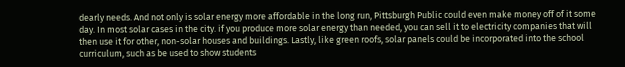dearly needs. And not only is solar energy more affordable in the long run, Pittsburgh Public could even make money off of it some day. In most solar cases in the city. if you produce more solar energy than needed, you can sell it to electricity companies that will then use it for other, non-solar houses and buildings. Lastly, like green roofs, solar panels could be incorporated into the school curriculum, such as be used to show students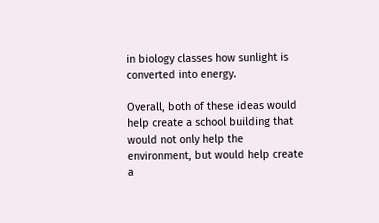in biology classes how sunlight is converted into energy.

Overall, both of these ideas would help create a school building that would not only help the environment, but would help create a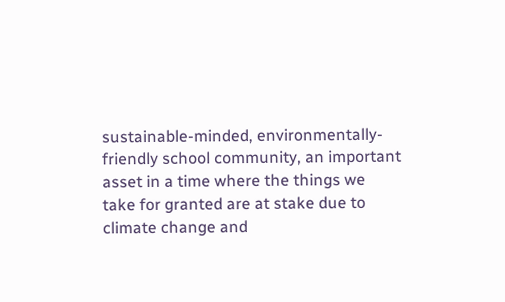sustainable-minded, environmentally-friendly school community, an important asset in a time where the things we take for granted are at stake due to climate change and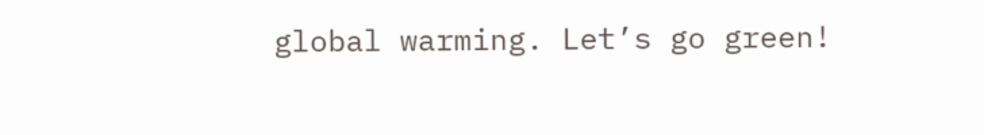global warming. Let’s go green!